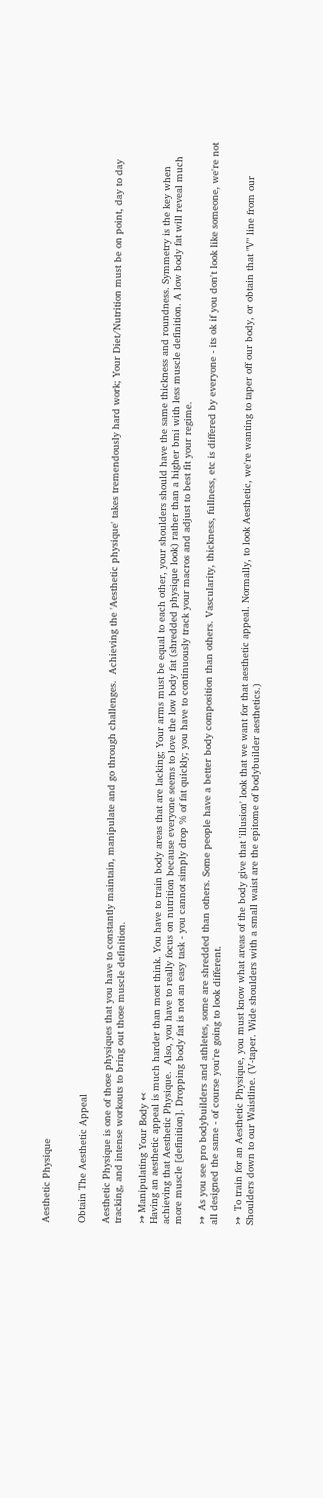Aesthetic Physique


Obtain The Aesthetic Appeal

Aesthetic Physique is one of those physiques that you have to constantly maintain, manipulate and go through challenges.  Achieving the 'Aesthetic physique' takes tremendously hard work; Your Diet/Nutrition must be on point, day to day tracking, and intense workouts to bring out those muscle definition.

↣ Manipulating Your Body ↢
Having an aesthetic appeal is much harder than most think. You have to train body areas that are lacking; Your arms must be equal to each other, your shoulders should have the same thickness and roundness. Symmetry is the key when achieving that Aesthetic Physique.  Also, you have to really focus on nutrition because everyone seems to love the low body fat (shredded physique look) rather than a higher bmi with less muscle definition. A low body fat will reveal much more muscle [definition]. Dropping body fat is not an easy task - you cannot simply drop % of fat quickly; you have to continuously track your macros and adjust to best fit your regime.

↣  As you see pro bodybuilders and athletes, some are shredded than others. Some people have a better body composition than others. Vascularity, thickness, fullness, etc is differed by everyone - its ok if you don't look like someone, we're not all designed the same - of course you're going to look different.

↣  To train for an Aesthetic Physique, you must know what areas of the body give that 'illusion' look that we want for that aesthetic appeal. Normally, to look Aesthetic, we're wanting to taper off our body, or obtain that "V" line from our Shoulders down to our Waistline. (V-taper. Wide shoulders with a small waist are the epitome of bodybuilder aesthetics.)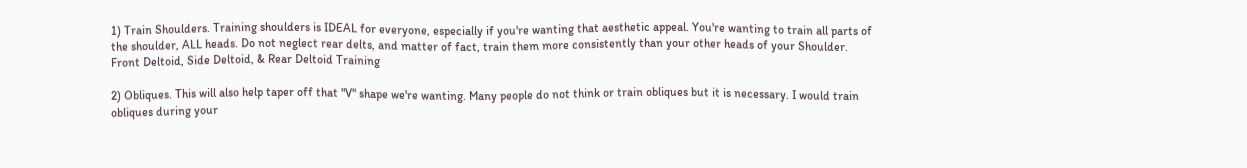1) Train Shoulders. Training shoulders is IDEAL for everyone, especially if you're wanting that aesthetic appeal. You're wanting to train all parts of the shoulder, ALL heads. Do not neglect rear delts, and matter of fact, train them more consistently than your other heads of your Shoulder.
Front Deltoid, Side Deltoid, & Rear Deltoid Training

2) Obliques. This will also help taper off that "V" shape we're wanting. Many people do not think or train obliques but it is necessary. I would train obliques during your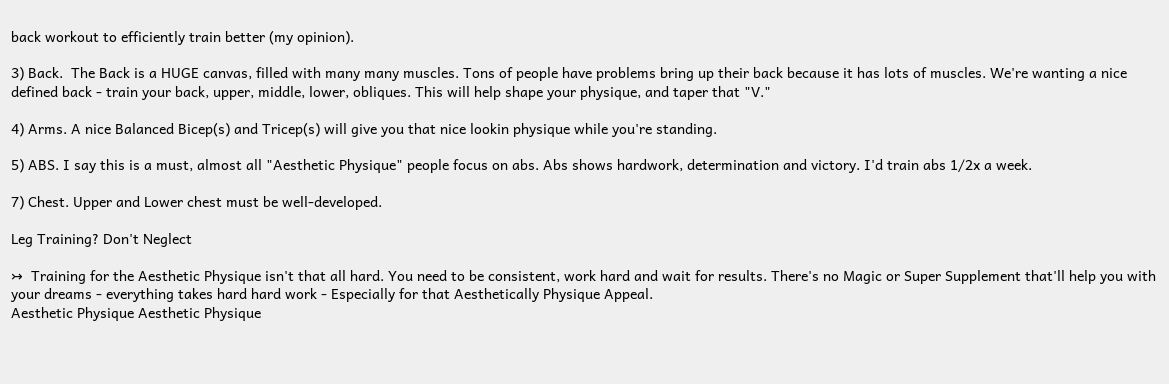back workout to efficiently train better (my opinion).

3) Back.  The Back is a HUGE canvas, filled with many many muscles. Tons of people have problems bring up their back because it has lots of muscles. We're wanting a nice defined back - train your back, upper, middle, lower, obliques. This will help shape your physique, and taper that "V."

4) Arms. A nice Balanced Bicep(s) and Tricep(s) will give you that nice lookin physique while you're standing.

5) ABS. I say this is a must, almost all "Aesthetic Physique" people focus on abs. Abs shows hardwork, determination and victory. I'd train abs 1/2x a week.

7) Chest. Upper and Lower chest must be well-developed.

Leg Training? Don't Neglect

↣  Training for the Aesthetic Physique isn't that all hard. You need to be consistent, work hard and wait for results. There's no Magic or Super Supplement that'll help you with your dreams - everything takes hard hard work - Especially for that Aesthetically Physique Appeal.
Aesthetic Physique Aesthetic Physique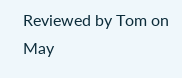Reviewed by Tom on May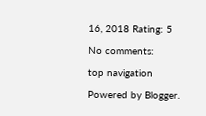16, 2018 Rating: 5

No comments:

top navigation

Powered by Blogger.